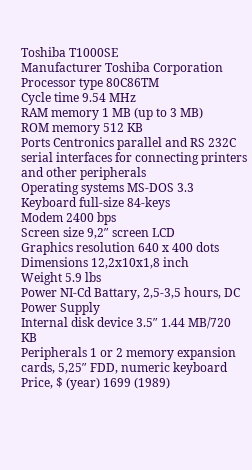Toshiba T1000SE
Manufacturer Toshiba Corporation
Processor type 80C86TM
Cycle time 9.54 MHz
RAM memory 1 MB (up to 3 MB)
ROM memory 512 KB
Ports Centronics parallel and RS 232C serial interfaces for connecting printers and other peripherals
Operating systems MS-DOS 3.3
Keyboard full-size 84-keys
Modem 2400 bps
Screen size 9,2″ screen LCD
Graphics resolution 640 x 400 dots
Dimensions 12,2x10x1,8 inch
Weight 5.9 lbs
Power NI-Cd Battary, 2,5-3,5 hours, DC Power Supply
Internal disk device 3.5″ 1.44 MB/720 KB
Peripherals 1 or 2 memory expansion cards, 5,25″ FDD, numeric keyboard
Price, $ (year) 1699 (1989)